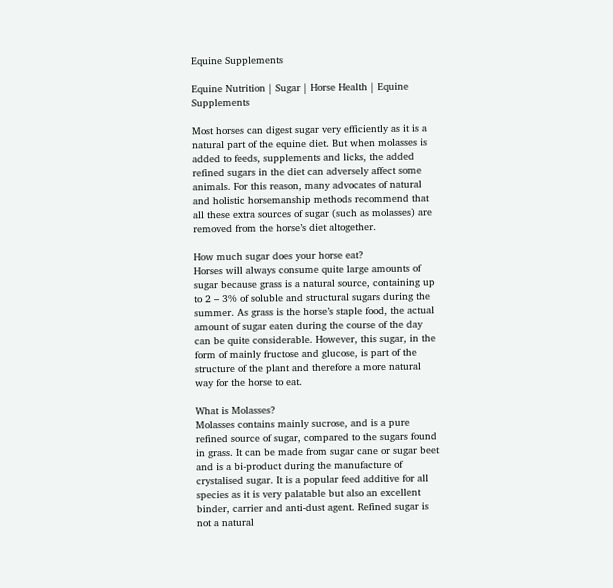Equine Supplements

Equine Nutrition | Sugar | Horse Health | Equine Supplements

Most horses can digest sugar very efficiently as it is a natural part of the equine diet. But when molasses is added to feeds, supplements and licks, the added refined sugars in the diet can adversely affect some animals. For this reason, many advocates of natural and holistic horsemanship methods recommend that all these extra sources of sugar (such as molasses) are removed from the horse’s diet altogether.

How much sugar does your horse eat?
Horses will always consume quite large amounts of sugar because grass is a natural source, containing up to 2 – 3% of soluble and structural sugars during the summer. As grass is the horse’s staple food, the actual amount of sugar eaten during the course of the day can be quite considerable. However, this sugar, in the form of mainly fructose and glucose, is part of the structure of the plant and therefore a more natural way for the horse to eat.

What is Molasses?
Molasses contains mainly sucrose, and is a pure refined source of sugar, compared to the sugars found in grass. It can be made from sugar cane or sugar beet and is a bi-product during the manufacture of crystalised sugar. It is a popular feed additive for all species as it is very palatable but also an excellent binder, carrier and anti-dust agent. Refined sugar is not a natural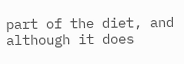part of the diet, and although it does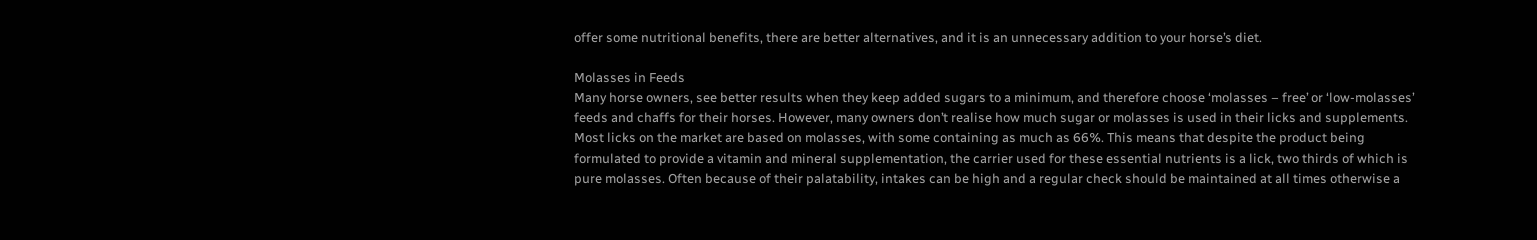offer some nutritional benefits, there are better alternatives, and it is an unnecessary addition to your horse’s diet.

Molasses in Feeds
Many horse owners, see better results when they keep added sugars to a minimum, and therefore choose ‘molasses – free’ or ‘low-molasses’ feeds and chaffs for their horses. However, many owners don’t realise how much sugar or molasses is used in their licks and supplements. Most licks on the market are based on molasses, with some containing as much as 66%. This means that despite the product being formulated to provide a vitamin and mineral supplementation, the carrier used for these essential nutrients is a lick, two thirds of which is pure molasses. Often because of their palatability, intakes can be high and a regular check should be maintained at all times otherwise a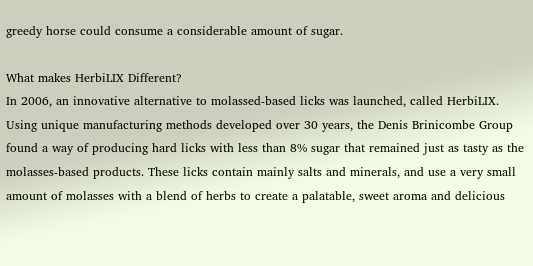greedy horse could consume a considerable amount of sugar.

What makes HerbiLIX Different?
In 2006, an innovative alternative to molassed-based licks was launched, called HerbiLIX. Using unique manufacturing methods developed over 30 years, the Denis Brinicombe Group found a way of producing hard licks with less than 8% sugar that remained just as tasty as the molasses-based products. These licks contain mainly salts and minerals, and use a very small amount of molasses with a blend of herbs to create a palatable, sweet aroma and delicious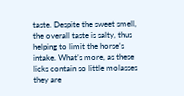taste. Despite the sweet smell, the overall taste is salty, thus helping to limit the horse’s intake. What’s more, as these licks contain so little molasses they are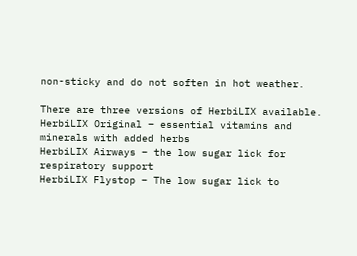non-sticky and do not soften in hot weather.

There are three versions of HerbiLIX available.
HerbiLIX Original – essential vitamins and minerals with added herbs
HerbiLIX Airways – the low sugar lick for respiratory support
HerbiLIX Flystop – The low sugar lick to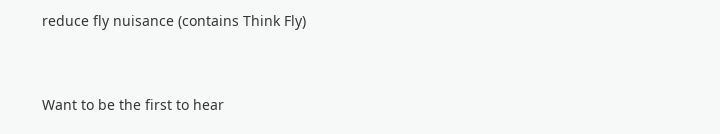reduce fly nuisance (contains Think Fly)


Want to be the first to hear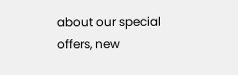about our special offers, new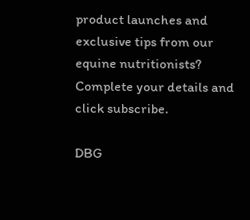product launches and exclusive tips from our equine nutritionists? Complete your details and click subscribe.

DBG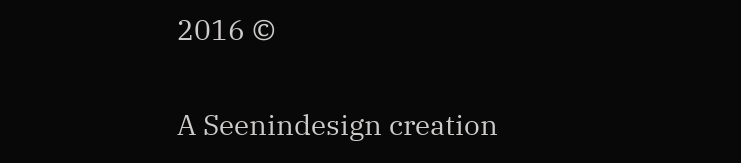2016 ©

A Seenindesign creation